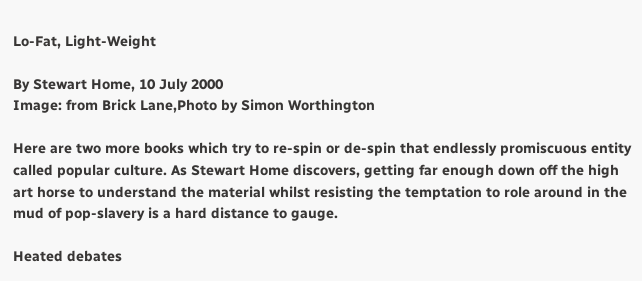Lo-Fat, Light-Weight

By Stewart Home, 10 July 2000
Image: from Brick Lane,Photo by Simon Worthington

Here are two more books which try to re-spin or de-spin that endlessly promiscuous entity called popular culture. As Stewart Home discovers, getting far enough down off the high art horse to understand the material whilst resisting the temptation to role around in the mud of pop-slavery is a hard distance to gauge.

Heated debates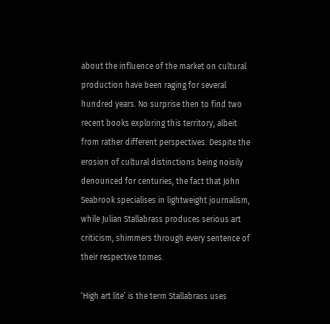about the influence of the market on cultural production have been raging for several hundred years. No surprise then to find two recent books exploring this territory, albeit from rather different perspectives. Despite the erosion of cultural distinctions being noisily denounced for centuries, the fact that John Seabrook specialises in lightweight journalism, while Julian Stallabrass produces serious art criticism, shimmers through every sentence of their respective tomes.

‘High art lite’ is the term Stallabrass uses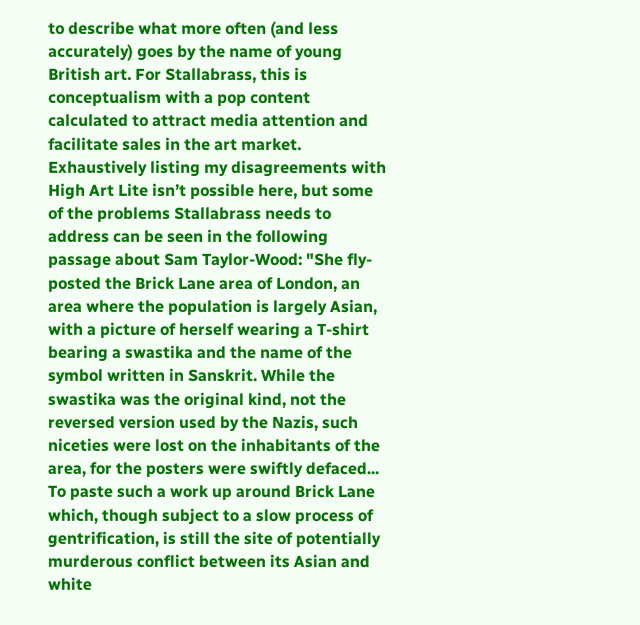to describe what more often (and less accurately) goes by the name of young British art. For Stallabrass, this is conceptualism with a pop content calculated to attract media attention and facilitate sales in the art market. Exhaustively listing my disagreements with High Art Lite isn’t possible here, but some of the problems Stallabrass needs to address can be seen in the following passage about Sam Taylor-Wood: "She fly-posted the Brick Lane area of London, an area where the population is largely Asian, with a picture of herself wearing a T-shirt bearing a swastika and the name of the symbol written in Sanskrit. While the swastika was the original kind, not the reversed version used by the Nazis, such niceties were lost on the inhabitants of the area, for the posters were swiftly defaced... To paste such a work up around Brick Lane which, though subject to a slow process of gentrification, is still the site of potentially murderous conflict between its Asian and white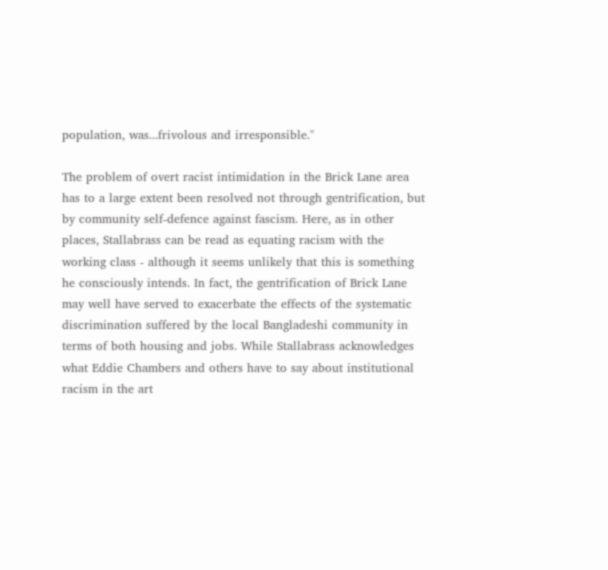population, was...frivolous and irresponsible."

The problem of overt racist intimidation in the Brick Lane area has to a large extent been resolved not through gentrification, but by community self-defence against fascism. Here, as in other places, Stallabrass can be read as equating racism with the working class - although it seems unlikely that this is something he consciously intends. In fact, the gentrification of Brick Lane may well have served to exacerbate the effects of the systematic discrimination suffered by the local Bangladeshi community in terms of both housing and jobs. While Stallabrass acknowledges what Eddie Chambers and others have to say about institutional racism in the art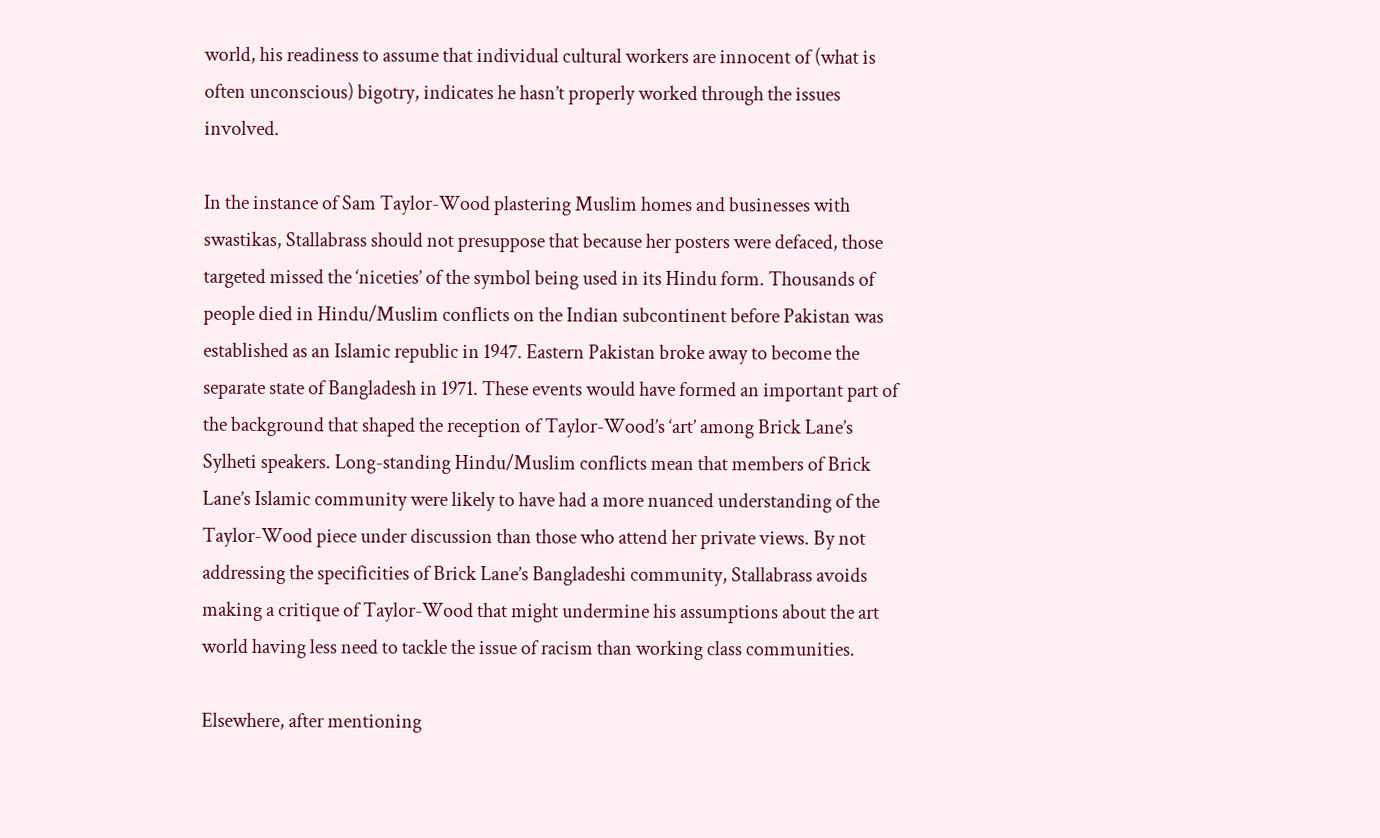world, his readiness to assume that individual cultural workers are innocent of (what is often unconscious) bigotry, indicates he hasn’t properly worked through the issues involved.

In the instance of Sam Taylor-Wood plastering Muslim homes and businesses with swastikas, Stallabrass should not presuppose that because her posters were defaced, those targeted missed the ‘niceties’ of the symbol being used in its Hindu form. Thousands of people died in Hindu/Muslim conflicts on the Indian subcontinent before Pakistan was established as an Islamic republic in 1947. Eastern Pakistan broke away to become the separate state of Bangladesh in 1971. These events would have formed an important part of the background that shaped the reception of Taylor-Wood’s ‘art’ among Brick Lane’s Sylheti speakers. Long-standing Hindu/Muslim conflicts mean that members of Brick Lane’s Islamic community were likely to have had a more nuanced understanding of the Taylor-Wood piece under discussion than those who attend her private views. By not addressing the specificities of Brick Lane’s Bangladeshi community, Stallabrass avoids making a critique of Taylor-Wood that might undermine his assumptions about the art world having less need to tackle the issue of racism than working class communities.

Elsewhere, after mentioning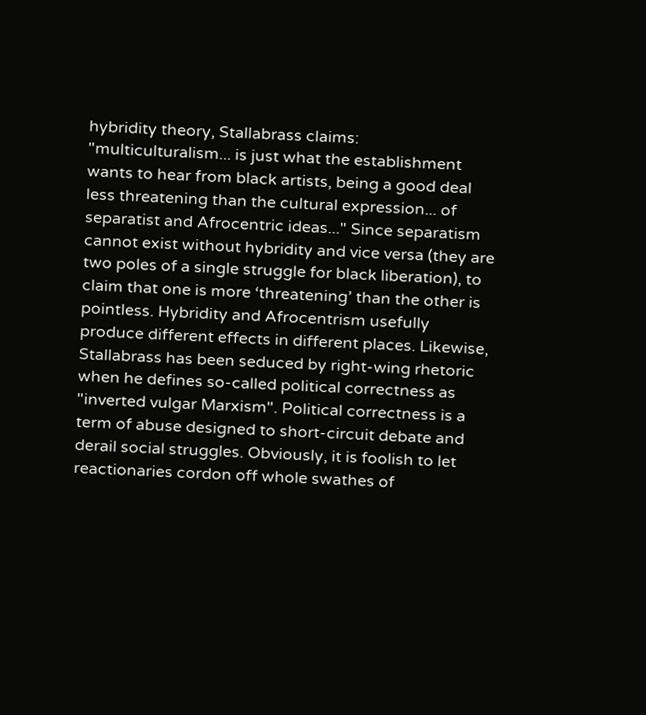hybridity theory, Stallabrass claims: "multiculturalism... is just what the establishment wants to hear from black artists, being a good deal less threatening than the cultural expression... of separatist and Afrocentric ideas..." Since separatism cannot exist without hybridity and vice versa (they are two poles of a single struggle for black liberation), to claim that one is more ‘threatening’ than the other is pointless. Hybridity and Afrocentrism usefully produce different effects in different places. Likewise, Stallabrass has been seduced by right-wing rhetoric when he defines so-called political correctness as "inverted vulgar Marxism". Political correctness is a term of abuse designed to short-circuit debate and derail social struggles. Obviously, it is foolish to let reactionaries cordon off whole swathes of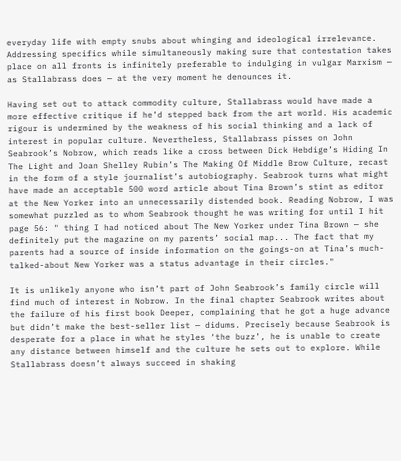everyday life with empty snubs about whinging and ideological irrelevance. Addressing specifics while simultaneously making sure that contestation takes place on all fronts is infinitely preferable to indulging in vulgar Marxism — as Stallabrass does — at the very moment he denounces it.

Having set out to attack commodity culture, Stallabrass would have made a more effective critique if he’d stepped back from the art world. His academic rigour is undermined by the weakness of his social thinking and a lack of interest in popular culture. Nevertheless, Stallabrass pisses on John Seabrook’s Nobrow, which reads like a cross between Dick Hebdige’s Hiding In The Light and Joan Shelley Rubin’s The Making Of Middle Brow Culture, recast in the form of a style journalist’s autobiography. Seabrook turns what might have made an acceptable 500 word article about Tina Brown’s stint as editor at the New Yorker into an unnecessarily distended book. Reading Nobrow, I was somewhat puzzled as to whom Seabrook thought he was writing for until I hit page 56: " thing I had noticed about The New Yorker under Tina Brown — she definitely put the magazine on my parents’ social map... The fact that my parents had a source of inside information on the goings-on at Tina’s much-talked-about New Yorker was a status advantage in their circles."

It is unlikely anyone who isn’t part of John Seabrook’s family circle will find much of interest in Nobrow. In the final chapter Seabrook writes about the failure of his first book Deeper, complaining that he got a huge advance but didn’t make the best-seller list — didums. Precisely because Seabrook is desperate for a place in what he styles ‘the buzz’, he is unable to create any distance between himself and the culture he sets out to explore. While Stallabrass doesn’t always succeed in shaking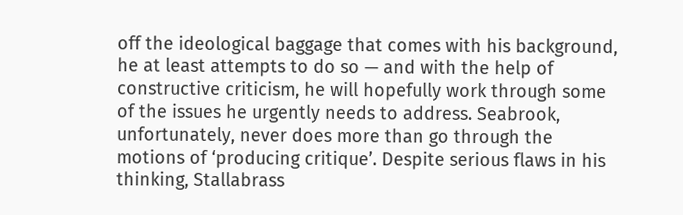off the ideological baggage that comes with his background, he at least attempts to do so — and with the help of constructive criticism, he will hopefully work through some of the issues he urgently needs to address. Seabrook, unfortunately, never does more than go through the motions of ‘producing critique’. Despite serious flaws in his thinking, Stallabrass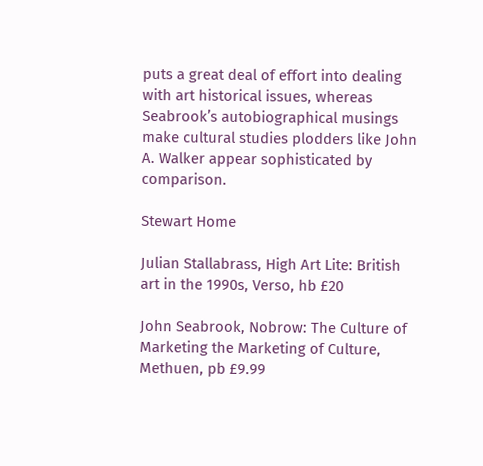puts a great deal of effort into dealing with art historical issues, whereas Seabrook’s autobiographical musings make cultural studies plodders like John A. Walker appear sophisticated by comparison.

Stewart Home

Julian Stallabrass, High Art Lite: British art in the 1990s, Verso, hb £20

John Seabrook, Nobrow: The Culture of Marketing the Marketing of Culture, Methuen, pb £9.99